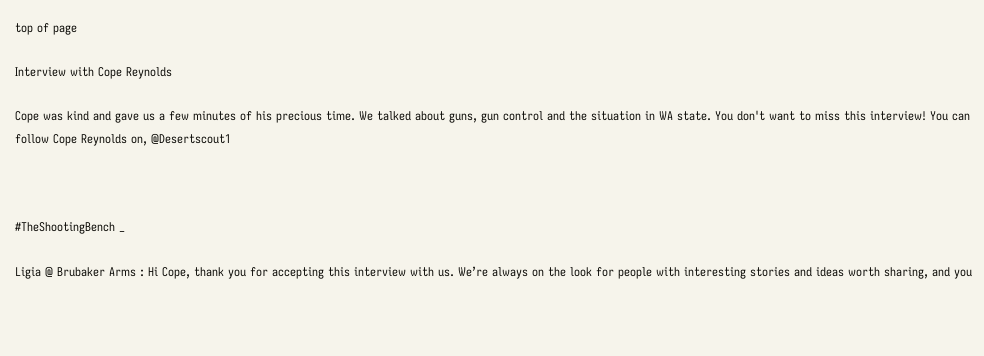top of page

Interview with Cope Reynolds

Cope was kind and gave us a few minutes of his precious time. We talked about guns, gun control and the situation in WA state. You don't want to miss this interview! You can follow Cope Reynolds on, @Desertscout1



#TheShootingBench _

Ligia @ Brubaker Arms : Hi Cope, thank you for accepting this interview with us. We’re always on the look for people with interesting stories and ideas worth sharing, and you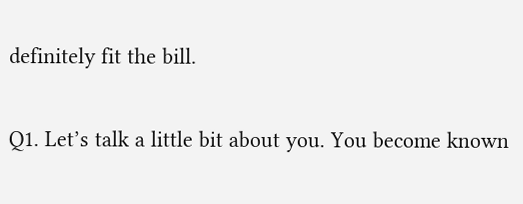definitely fit the bill.

Q1. Let’s talk a little bit about you. You become known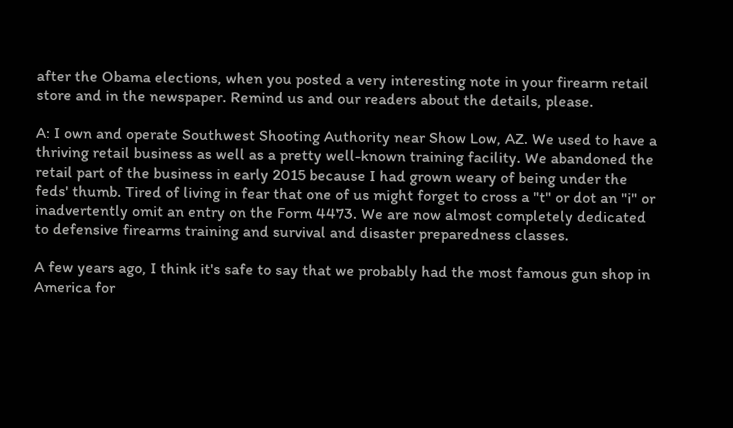after the Obama elections, when you posted a very interesting note in your firearm retail store and in the newspaper. Remind us and our readers about the details, please.

A: I own and operate Southwest Shooting Authority near Show Low, AZ. We used to have a thriving retail business as well as a pretty well-known training facility. We abandoned the retail part of the business in early 2015 because I had grown weary of being under the feds' thumb. Tired of living in fear that one of us might forget to cross a "t" or dot an "i" or inadvertently omit an entry on the Form 4473. We are now almost completely dedicated to defensive firearms training and survival and disaster preparedness classes.

A few years ago, I think it's safe to say that we probably had the most famous gun shop in America for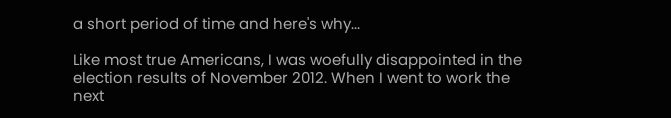a short period of time and here's why...

Like most true Americans, I was woefully disappointed in the election results of November 2012. When I went to work the next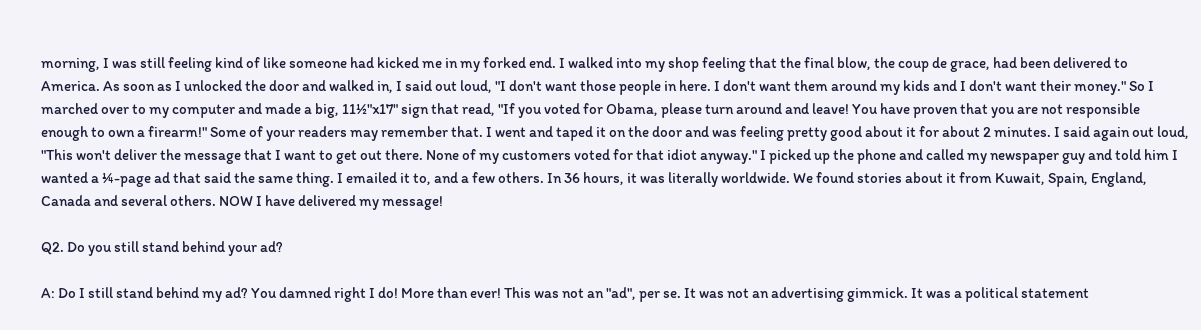morning, I was still feeling kind of like someone had kicked me in my forked end. I walked into my shop feeling that the final blow, the coup de grace, had been delivered to America. As soon as I unlocked the door and walked in, I said out loud, "I don't want those people in here. I don't want them around my kids and I don't want their money." So I marched over to my computer and made a big, 11½"x17" sign that read, "If you voted for Obama, please turn around and leave! You have proven that you are not responsible enough to own a firearm!" Some of your readers may remember that. I went and taped it on the door and was feeling pretty good about it for about 2 minutes. I said again out loud, "This won't deliver the message that I want to get out there. None of my customers voted for that idiot anyway." I picked up the phone and called my newspaper guy and told him I wanted a ¼-page ad that said the same thing. I emailed it to, and a few others. In 36 hours, it was literally worldwide. We found stories about it from Kuwait, Spain, England, Canada and several others. NOW I have delivered my message!

Q2. Do you still stand behind your ad?

A: Do I still stand behind my ad? You damned right I do! More than ever! This was not an "ad", per se. It was not an advertising gimmick. It was a political statement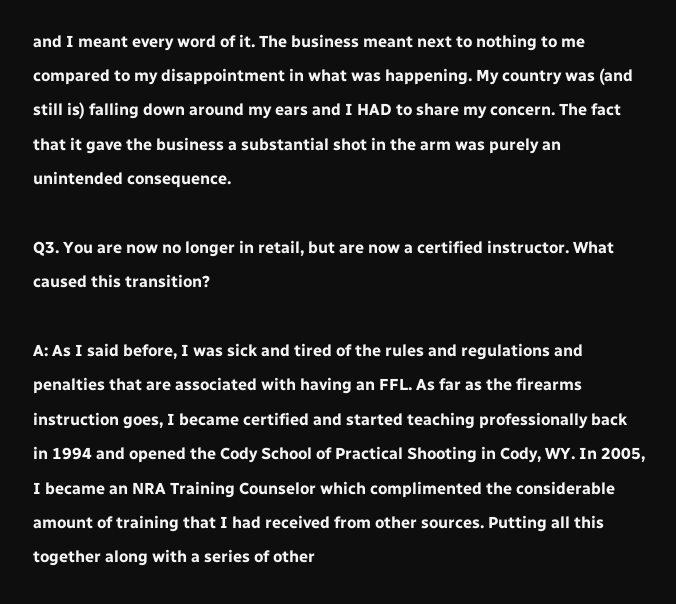and I meant every word of it. The business meant next to nothing to me compared to my disappointment in what was happening. My country was (and still is) falling down around my ears and I HAD to share my concern. The fact that it gave the business a substantial shot in the arm was purely an unintended consequence.

Q3. You are now no longer in retail, but are now a certified instructor. What caused this transition?

A: As I said before, I was sick and tired of the rules and regulations and penalties that are associated with having an FFL. As far as the firearms instruction goes, I became certified and started teaching professionally back in 1994 and opened the Cody School of Practical Shooting in Cody, WY. In 2005, I became an NRA Training Counselor which complimented the considerable amount of training that I had received from other sources. Putting all this together along with a series of other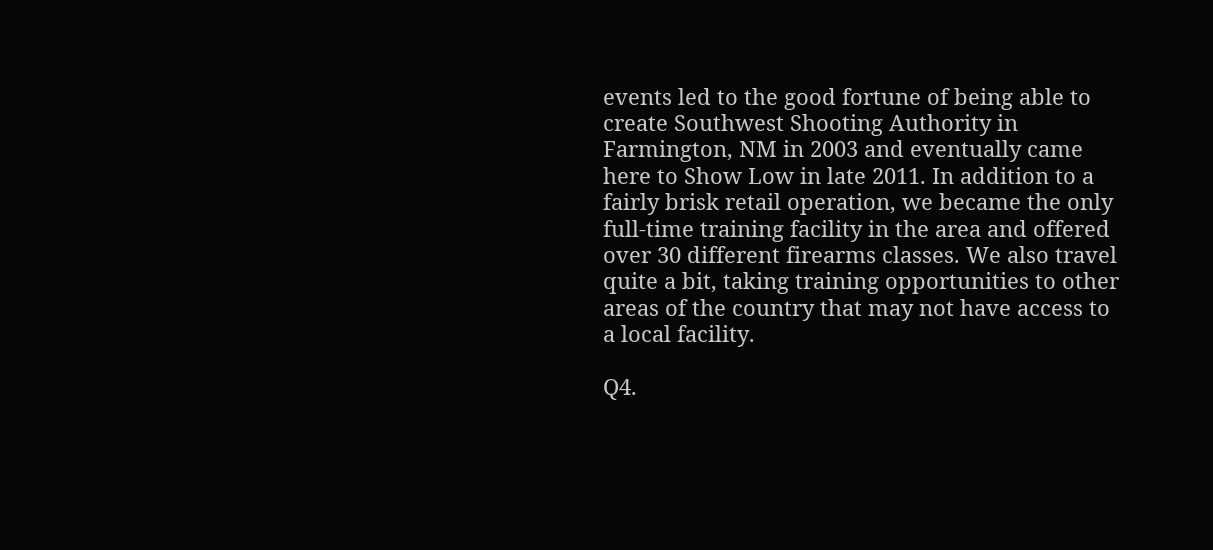events led to the good fortune of being able to create Southwest Shooting Authority in Farmington, NM in 2003 and eventually came here to Show Low in late 2011. In addition to a fairly brisk retail operation, we became the only full-time training facility in the area and offered over 30 different firearms classes. We also travel quite a bit, taking training opportunities to other areas of the country that may not have access to a local facility.

Q4.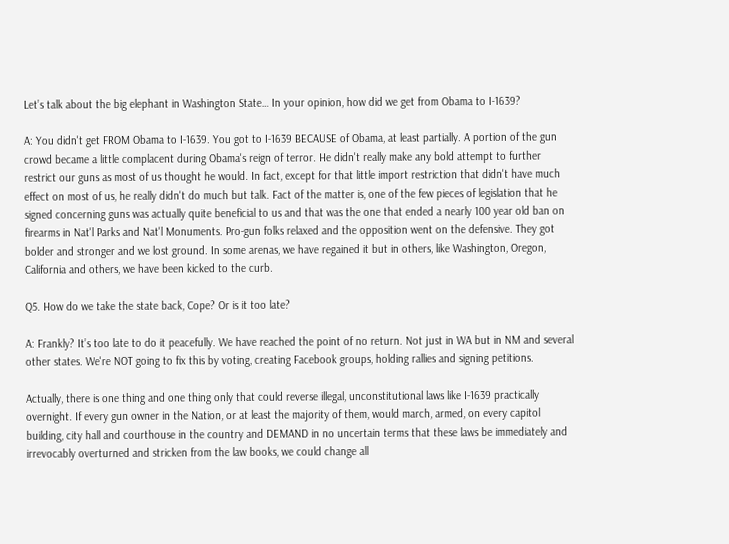Let’s talk about the big elephant in Washington State… In your opinion, how did we get from Obama to I-1639?

A: You didn't get FROM Obama to I-1639. You got to I-1639 BECAUSE of Obama, at least partially. A portion of the gun crowd became a little complacent during Obama's reign of terror. He didn't really make any bold attempt to further restrict our guns as most of us thought he would. In fact, except for that little import restriction that didn't have much effect on most of us, he really didn't do much but talk. Fact of the matter is, one of the few pieces of legislation that he signed concerning guns was actually quite beneficial to us and that was the one that ended a nearly 100 year old ban on firearms in Nat'l Parks and Nat'l Monuments. Pro-gun folks relaxed and the opposition went on the defensive. They got bolder and stronger and we lost ground. In some arenas, we have regained it but in others, like Washington, Oregon, California and others, we have been kicked to the curb.

Q5. How do we take the state back, Cope? Or is it too late?

A: Frankly? It’s too late to do it peacefully. We have reached the point of no return. Not just in WA but in NM and several other states. We're NOT going to fix this by voting, creating Facebook groups, holding rallies and signing petitions.

Actually, there is one thing and one thing only that could reverse illegal, unconstitutional laws like I-1639 practically overnight. If every gun owner in the Nation, or at least the majority of them, would march, armed, on every capitol building, city hall and courthouse in the country and DEMAND in no uncertain terms that these laws be immediately and irrevocably overturned and stricken from the law books, we could change all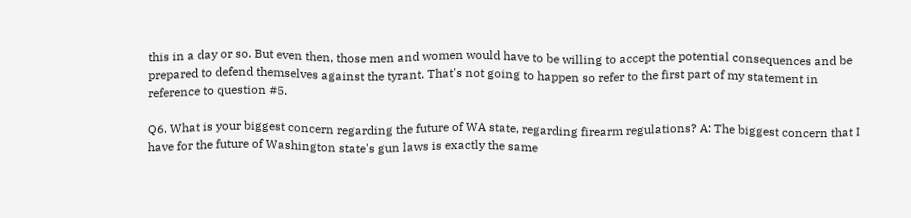this in a day or so. But even then, those men and women would have to be willing to accept the potential consequences and be prepared to defend themselves against the tyrant. That's not going to happen so refer to the first part of my statement in reference to question #5.

Q6. What is your biggest concern regarding the future of WA state, regarding firearm regulations? A: The biggest concern that I have for the future of Washington state's gun laws is exactly the same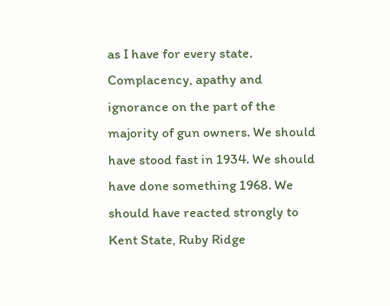as I have for every state. Complacency, apathy and ignorance on the part of the majority of gun owners. We should have stood fast in 1934. We should have done something 1968. We should have reacted strongly to Kent State, Ruby Ridge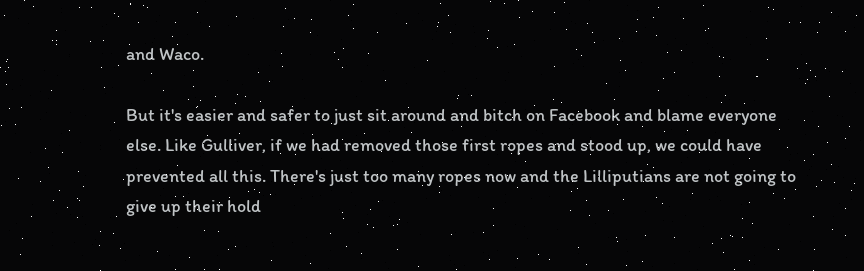and Waco.

But it's easier and safer to just sit around and bitch on Facebook and blame everyone else. Like Gulliver, if we had removed those first ropes and stood up, we could have prevented all this. There's just too many ropes now and the Lilliputians are not going to give up their hold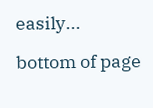easily...

bottom of page